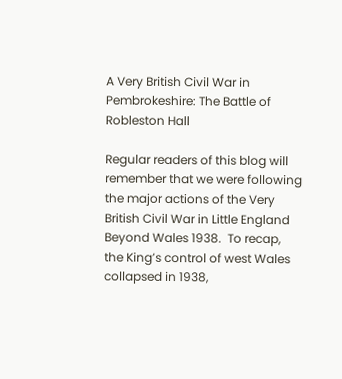A Very British Civil War in Pembrokeshire: The Battle of Robleston Hall

Regular readers of this blog will remember that we were following the major actions of the Very British Civil War in Little England Beyond Wales 1938.  To recap, the King’s control of west Wales collapsed in 1938,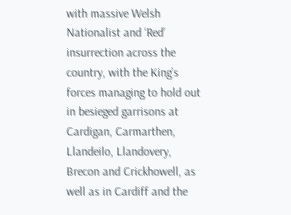with massive Welsh Nationalist and ‘Red’ insurrection across the country, with the King’s forces managing to hold out in besieged garrisons at Cardigan, Carmarthen, Llandeilo, Llandovery, Brecon and Crickhowell, as well as in Cardiff and the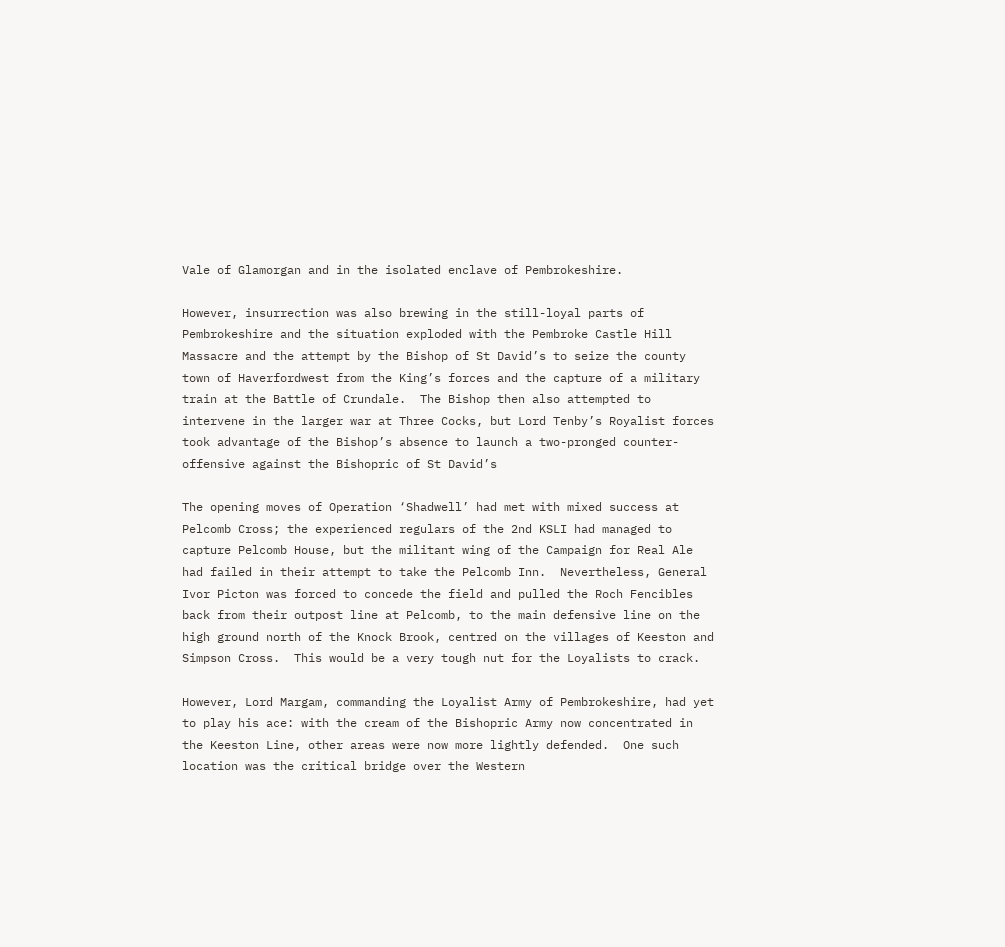Vale of Glamorgan and in the isolated enclave of Pembrokeshire.

However, insurrection was also brewing in the still-loyal parts of Pembrokeshire and the situation exploded with the Pembroke Castle Hill Massacre and the attempt by the Bishop of St David’s to seize the county town of Haverfordwest from the King’s forces and the capture of a military train at the Battle of Crundale.  The Bishop then also attempted to intervene in the larger war at Three Cocks, but Lord Tenby’s Royalist forces took advantage of the Bishop’s absence to launch a two-pronged counter-offensive against the Bishopric of St David’s

The opening moves of Operation ‘Shadwell’ had met with mixed success at Pelcomb Cross; the experienced regulars of the 2nd KSLI had managed to capture Pelcomb House, but the militant wing of the Campaign for Real Ale had failed in their attempt to take the Pelcomb Inn.  Nevertheless, General Ivor Picton was forced to concede the field and pulled the Roch Fencibles back from their outpost line at Pelcomb, to the main defensive line on the high ground north of the Knock Brook, centred on the villages of Keeston and Simpson Cross.  This would be a very tough nut for the Loyalists to crack.

However, Lord Margam, commanding the Loyalist Army of Pembrokeshire, had yet to play his ace: with the cream of the Bishopric Army now concentrated in the Keeston Line, other areas were now more lightly defended.  One such location was the critical bridge over the Western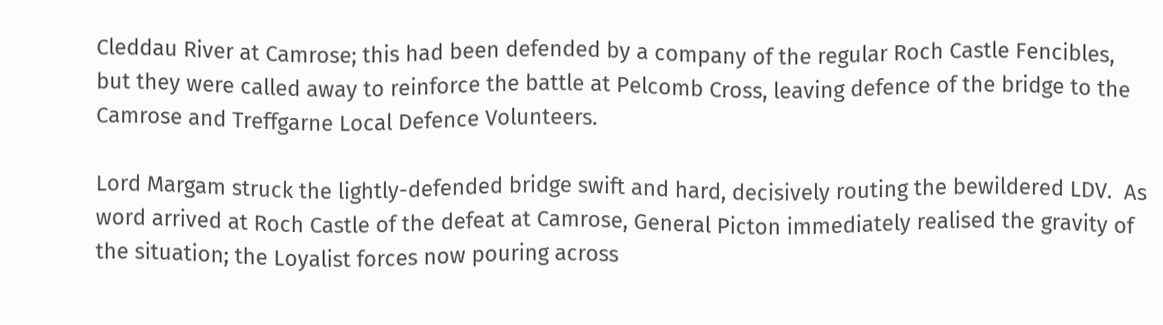Cleddau River at Camrose; this had been defended by a company of the regular Roch Castle Fencibles, but they were called away to reinforce the battle at Pelcomb Cross, leaving defence of the bridge to the Camrose and Treffgarne Local Defence Volunteers.

Lord Margam struck the lightly-defended bridge swift and hard, decisively routing the bewildered LDV.  As word arrived at Roch Castle of the defeat at Camrose, General Picton immediately realised the gravity of the situation; the Loyalist forces now pouring across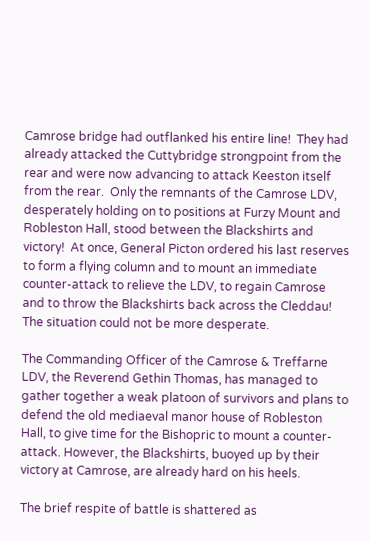Camrose bridge had outflanked his entire line!  They had already attacked the Cuttybridge strongpoint from the rear and were now advancing to attack Keeston itself from the rear.  Only the remnants of the Camrose LDV, desperately holding on to positions at Furzy Mount and Robleston Hall, stood between the Blackshirts and victory!  At once, General Picton ordered his last reserves to form a flying column and to mount an immediate counter-attack to relieve the LDV, to regain Camrose and to throw the Blackshirts back across the Cleddau!  The situation could not be more desperate.

The Commanding Officer of the Camrose & Treffarne LDV, the Reverend Gethin Thomas, has managed to gather together a weak platoon of survivors and plans to defend the old mediaeval manor house of Robleston Hall, to give time for the Bishopric to mount a counter-attack. However, the Blackshirts, buoyed up by their victory at Camrose, are already hard on his heels.

The brief respite of battle is shattered as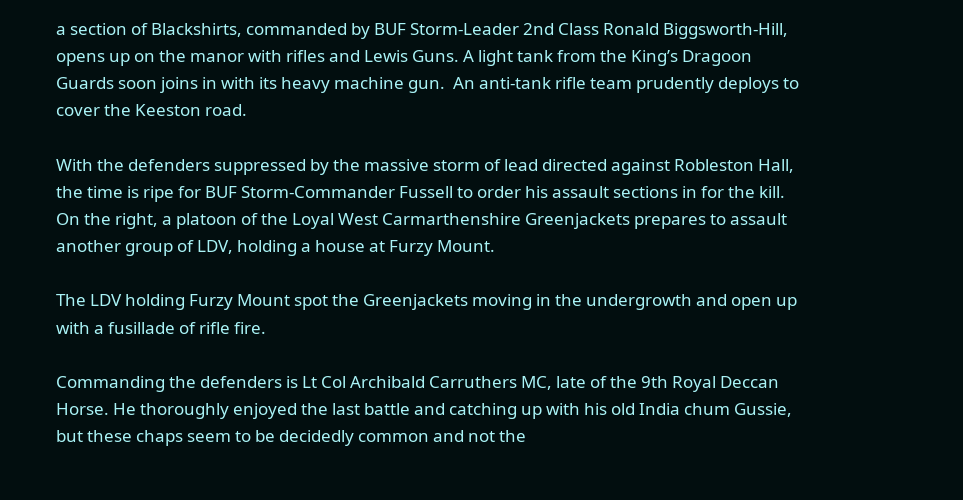a section of Blackshirts, commanded by BUF Storm-Leader 2nd Class Ronald Biggsworth-Hill, opens up on the manor with rifles and Lewis Guns. A light tank from the King’s Dragoon Guards soon joins in with its heavy machine gun.  An anti-tank rifle team prudently deploys to cover the Keeston road.

With the defenders suppressed by the massive storm of lead directed against Robleston Hall, the time is ripe for BUF Storm-Commander Fussell to order his assault sections in for the kill. On the right, a platoon of the Loyal West Carmarthenshire Greenjackets prepares to assault another group of LDV, holding a house at Furzy Mount.

The LDV holding Furzy Mount spot the Greenjackets moving in the undergrowth and open up with a fusillade of rifle fire.

Commanding the defenders is Lt Col Archibald Carruthers MC, late of the 9th Royal Deccan Horse. He thoroughly enjoyed the last battle and catching up with his old India chum Gussie, but these chaps seem to be decidedly common and not the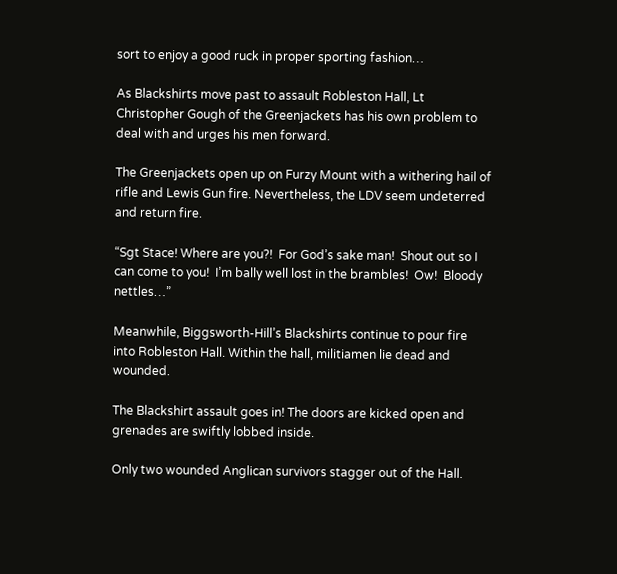sort to enjoy a good ruck in proper sporting fashion…

As Blackshirts move past to assault Robleston Hall, Lt Christopher Gough of the Greenjackets has his own problem to deal with and urges his men forward.

The Greenjackets open up on Furzy Mount with a withering hail of rifle and Lewis Gun fire. Nevertheless, the LDV seem undeterred and return fire.

“Sgt Stace! Where are you?!  For God’s sake man!  Shout out so I can come to you!  I’m bally well lost in the brambles!  Ow!  Bloody nettles…”

Meanwhile, Biggsworth-Hill’s Blackshirts continue to pour fire into Robleston Hall. Within the hall, militiamen lie dead and wounded.

The Blackshirt assault goes in! The doors are kicked open and grenades are swiftly lobbed inside.

Only two wounded Anglican survivors stagger out of the Hall.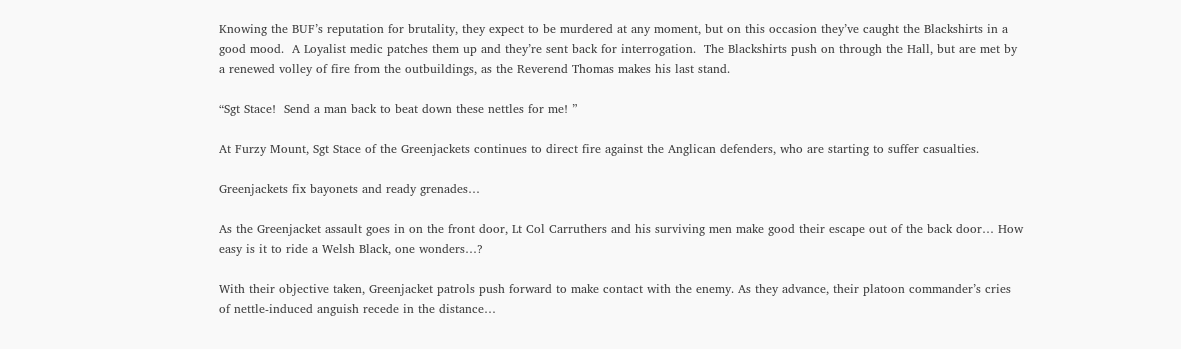Knowing the BUF’s reputation for brutality, they expect to be murdered at any moment, but on this occasion they’ve caught the Blackshirts in a good mood.  A Loyalist medic patches them up and they’re sent back for interrogation.  The Blackshirts push on through the Hall, but are met by a renewed volley of fire from the outbuildings, as the Reverend Thomas makes his last stand.

“Sgt Stace!  Send a man back to beat down these nettles for me! ”

At Furzy Mount, Sgt Stace of the Greenjackets continues to direct fire against the Anglican defenders, who are starting to suffer casualties.

Greenjackets fix bayonets and ready grenades…

As the Greenjacket assault goes in on the front door, Lt Col Carruthers and his surviving men make good their escape out of the back door… How easy is it to ride a Welsh Black, one wonders…?

With their objective taken, Greenjacket patrols push forward to make contact with the enemy. As they advance, their platoon commander’s cries of nettle-induced anguish recede in the distance…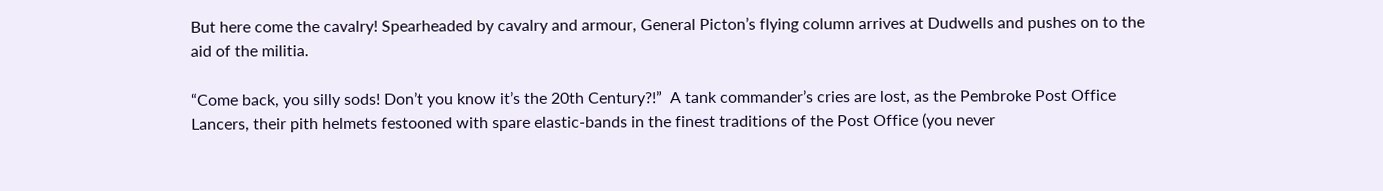But here come the cavalry! Spearheaded by cavalry and armour, General Picton’s flying column arrives at Dudwells and pushes on to the aid of the militia.

“Come back, you silly sods! Don’t you know it’s the 20th Century?!”  A tank commander’s cries are lost, as the Pembroke Post Office Lancers, their pith helmets festooned with spare elastic-bands in the finest traditions of the Post Office (you never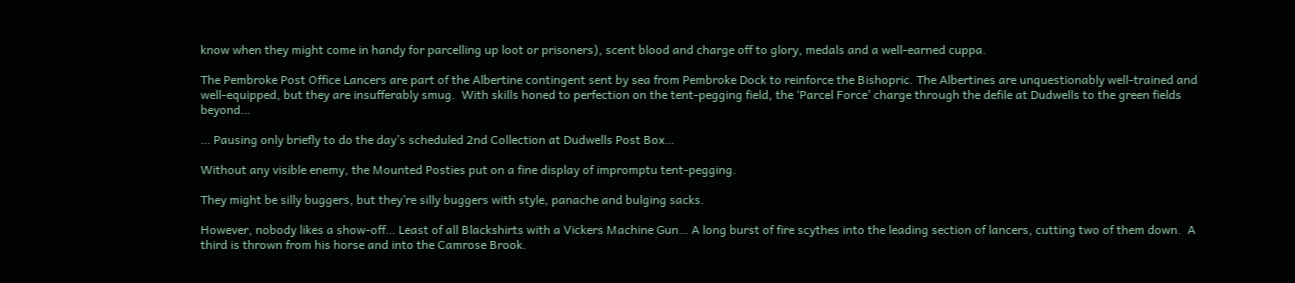know when they might come in handy for parcelling up loot or prisoners), scent blood and charge off to glory, medals and a well-earned cuppa.

The Pembroke Post Office Lancers are part of the Albertine contingent sent by sea from Pembroke Dock to reinforce the Bishopric. The Albertines are unquestionably well-trained and well-equipped, but they are insufferably smug.  With skills honed to perfection on the tent-pegging field, the ‘Parcel Force’ charge through the defile at Dudwells to the green fields beyond…

… Pausing only briefly to do the day’s scheduled 2nd Collection at Dudwells Post Box…

Without any visible enemy, the Mounted Posties put on a fine display of impromptu tent-pegging.

They might be silly buggers, but they’re silly buggers with style, panache and bulging sacks.

However, nobody likes a show-off… Least of all Blackshirts with a Vickers Machine Gun… A long burst of fire scythes into the leading section of lancers, cutting two of them down.  A third is thrown from his horse and into the Camrose Brook.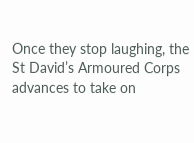Once they stop laughing, the St David’s Armoured Corps advances to take on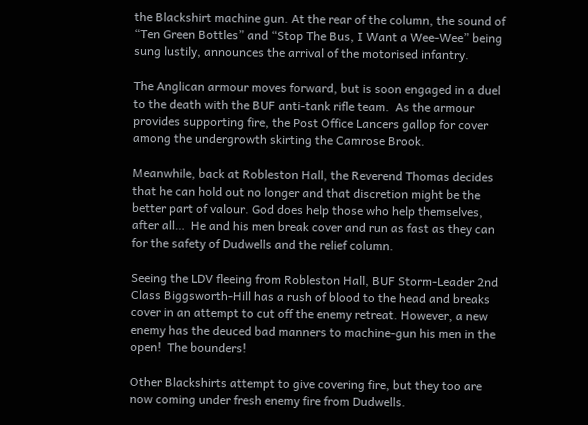the Blackshirt machine gun. At the rear of the column, the sound of “Ten Green Bottles” and “Stop The Bus, I Want a Wee-Wee” being sung lustily, announces the arrival of the motorised infantry.

The Anglican armour moves forward, but is soon engaged in a duel to the death with the BUF anti-tank rifle team.  As the armour provides supporting fire, the Post Office Lancers gallop for cover among the undergrowth skirting the Camrose Brook.

Meanwhile, back at Robleston Hall, the Reverend Thomas decides that he can hold out no longer and that discretion might be the better part of valour. God does help those who help themselves, after all…  He and his men break cover and run as fast as they can for the safety of Dudwells and the relief column.

Seeing the LDV fleeing from Robleston Hall, BUF Storm-Leader 2nd Class Biggsworth-Hill has a rush of blood to the head and breaks cover in an attempt to cut off the enemy retreat. However, a new enemy has the deuced bad manners to machine-gun his men in the open!  The bounders!

Other Blackshirts attempt to give covering fire, but they too are now coming under fresh enemy fire from Dudwells.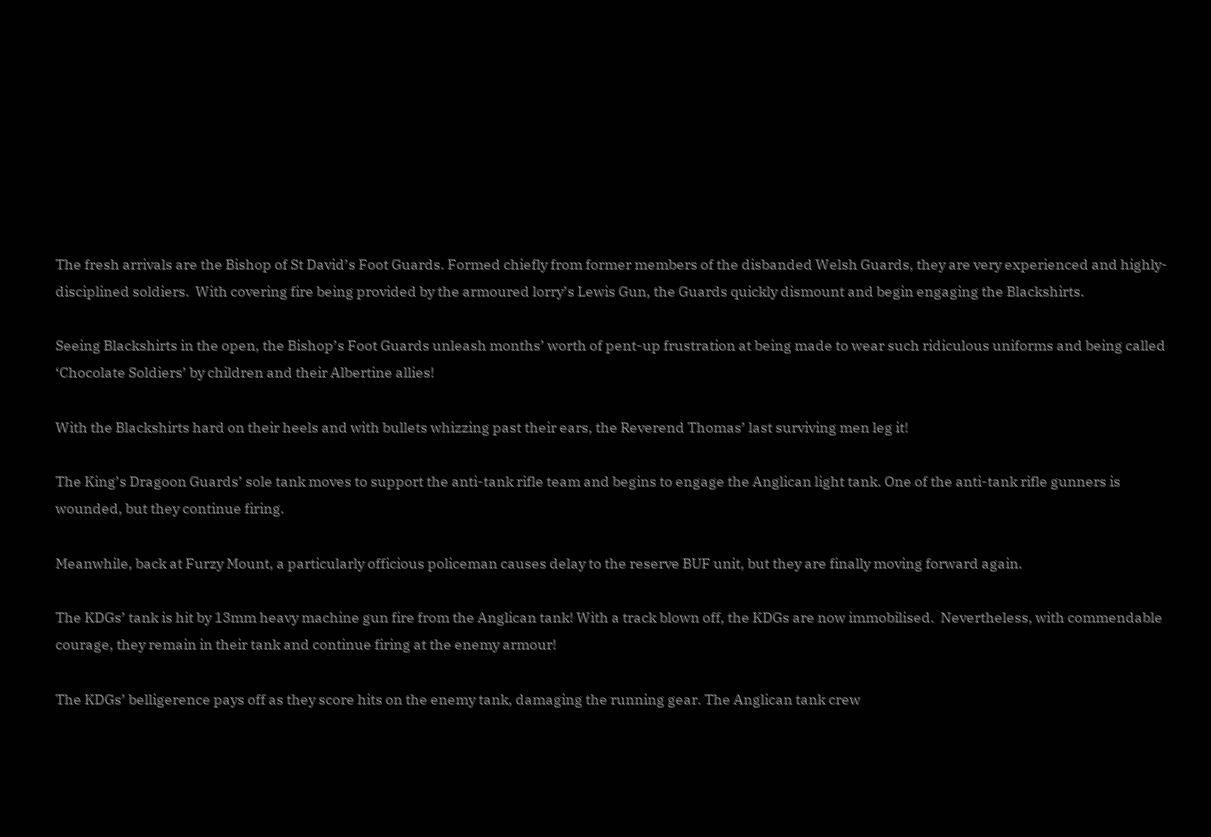The fresh arrivals are the Bishop of St David’s Foot Guards. Formed chiefly from former members of the disbanded Welsh Guards, they are very experienced and highly-disciplined soldiers.  With covering fire being provided by the armoured lorry’s Lewis Gun, the Guards quickly dismount and begin engaging the Blackshirts.

Seeing Blackshirts in the open, the Bishop’s Foot Guards unleash months’ worth of pent-up frustration at being made to wear such ridiculous uniforms and being called ‘Chocolate Soldiers’ by children and their Albertine allies!

With the Blackshirts hard on their heels and with bullets whizzing past their ears, the Reverend Thomas’ last surviving men leg it!

The King’s Dragoon Guards’ sole tank moves to support the anti-tank rifle team and begins to engage the Anglican light tank. One of the anti-tank rifle gunners is wounded, but they continue firing.

Meanwhile, back at Furzy Mount, a particularly officious policeman causes delay to the reserve BUF unit, but they are finally moving forward again.

The KDGs’ tank is hit by 13mm heavy machine gun fire from the Anglican tank! With a track blown off, the KDGs are now immobilised.  Nevertheless, with commendable courage, they remain in their tank and continue firing at the enemy armour!

The KDGs’ belligerence pays off as they score hits on the enemy tank, damaging the running gear. The Anglican tank crew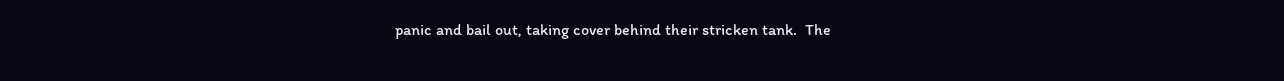panic and bail out, taking cover behind their stricken tank.  The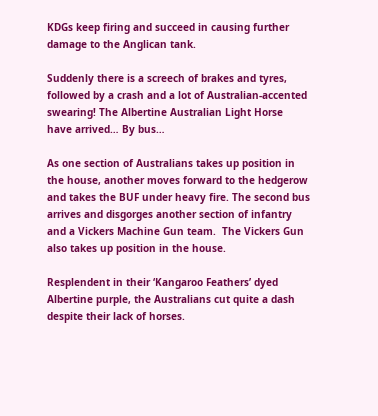KDGs keep firing and succeed in causing further damage to the Anglican tank.

Suddenly there is a screech of brakes and tyres, followed by a crash and a lot of Australian-accented swearing! The Albertine Australian Light Horse have arrived… By bus…

As one section of Australians takes up position in the house, another moves forward to the hedgerow and takes the BUF under heavy fire. The second bus arrives and disgorges another section of infantry and a Vickers Machine Gun team.  The Vickers Gun also takes up position in the house.

Resplendent in their ‘Kangaroo Feathers’ dyed Albertine purple, the Australians cut quite a dash despite their lack of horses.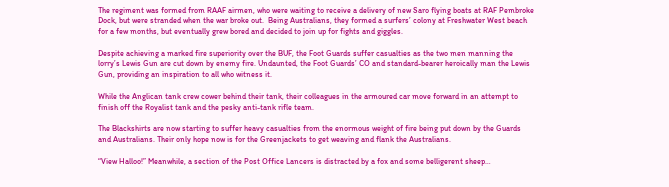The regiment was formed from RAAF airmen, who were waiting to receive a delivery of new Saro flying boats at RAF Pembroke Dock, but were stranded when the war broke out.  Being Australians, they formed a surfers’ colony at Freshwater West beach for a few months, but eventually grew bored and decided to join up for fights and giggles.

Despite achieving a marked fire superiority over the BUF, the Foot Guards suffer casualties as the two men manning the lorry’s Lewis Gun are cut down by enemy fire. Undaunted, the Foot Guards’ CO and standard-bearer heroically man the Lewis Gun, providing an inspiration to all who witness it.

While the Anglican tank crew cower behind their tank, their colleagues in the armoured car move forward in an attempt to finish off the Royalist tank and the pesky anti-tank rifle team.

The Blackshirts are now starting to suffer heavy casualties from the enormous weight of fire being put down by the Guards and Australians. Their only hope now is for the Greenjackets to get weaving and flank the Australians.

“View Halloo!” Meanwhile, a section of the Post Office Lancers is distracted by a fox and some belligerent sheep…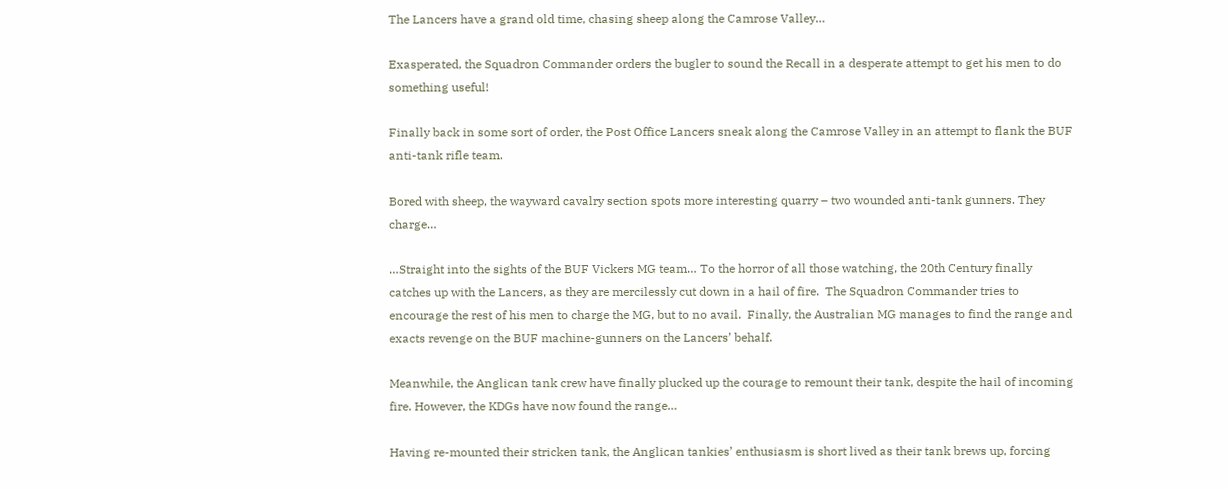The Lancers have a grand old time, chasing sheep along the Camrose Valley…

Exasperated, the Squadron Commander orders the bugler to sound the Recall in a desperate attempt to get his men to do something useful!

Finally back in some sort of order, the Post Office Lancers sneak along the Camrose Valley in an attempt to flank the BUF anti-tank rifle team.

Bored with sheep, the wayward cavalry section spots more interesting quarry – two wounded anti-tank gunners. They charge…

…Straight into the sights of the BUF Vickers MG team… To the horror of all those watching, the 20th Century finally catches up with the Lancers, as they are mercilessly cut down in a hail of fire.  The Squadron Commander tries to encourage the rest of his men to charge the MG, but to no avail.  Finally, the Australian MG manages to find the range and exacts revenge on the BUF machine-gunners on the Lancers’ behalf.

Meanwhile, the Anglican tank crew have finally plucked up the courage to remount their tank, despite the hail of incoming fire. However, the KDGs have now found the range…

Having re-mounted their stricken tank, the Anglican tankies’ enthusiasm is short lived as their tank brews up, forcing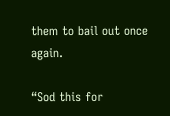them to bail out once again.

“Sod this for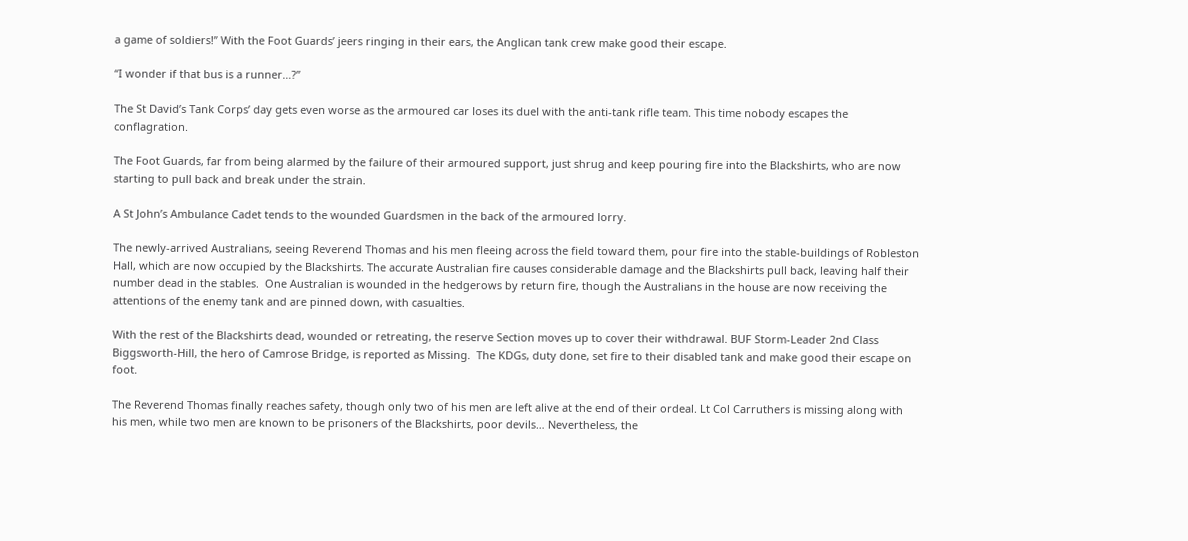a game of soldiers!” With the Foot Guards’ jeers ringing in their ears, the Anglican tank crew make good their escape.

“I wonder if that bus is a runner…?”

The St David’s Tank Corps’ day gets even worse as the armoured car loses its duel with the anti-tank rifle team. This time nobody escapes the conflagration.

The Foot Guards, far from being alarmed by the failure of their armoured support, just shrug and keep pouring fire into the Blackshirts, who are now starting to pull back and break under the strain.

A St John’s Ambulance Cadet tends to the wounded Guardsmen in the back of the armoured lorry.

The newly-arrived Australians, seeing Reverend Thomas and his men fleeing across the field toward them, pour fire into the stable-buildings of Robleston Hall, which are now occupied by the Blackshirts. The accurate Australian fire causes considerable damage and the Blackshirts pull back, leaving half their number dead in the stables.  One Australian is wounded in the hedgerows by return fire, though the Australians in the house are now receiving the attentions of the enemy tank and are pinned down, with casualties.

With the rest of the Blackshirts dead, wounded or retreating, the reserve Section moves up to cover their withdrawal. BUF Storm-Leader 2nd Class Biggsworth-Hill, the hero of Camrose Bridge, is reported as Missing.  The KDGs, duty done, set fire to their disabled tank and make good their escape on foot.

The Reverend Thomas finally reaches safety, though only two of his men are left alive at the end of their ordeal. Lt Col Carruthers is missing along with his men, while two men are known to be prisoners of the Blackshirts, poor devils… Nevertheless, the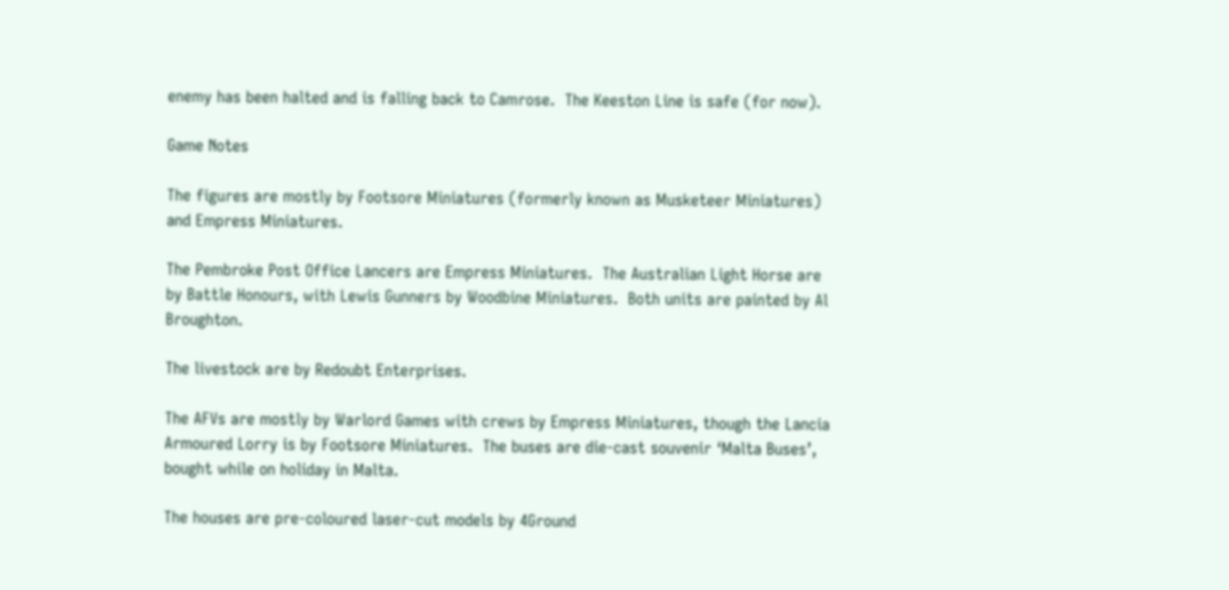enemy has been halted and is falling back to Camrose.  The Keeston Line is safe (for now).

Game Notes

The figures are mostly by Footsore Miniatures (formerly known as Musketeer Miniatures) and Empress Miniatures.

The Pembroke Post Office Lancers are Empress Miniatures.  The Australian Light Horse are by Battle Honours, with Lewis Gunners by Woodbine Miniatures.  Both units are painted by Al Broughton.

The livestock are by Redoubt Enterprises.

The AFVs are mostly by Warlord Games with crews by Empress Miniatures, though the Lancia Armoured Lorry is by Footsore Miniatures.  The buses are die-cast souvenir ‘Malta Buses’, bought while on holiday in Malta.

The houses are pre-coloured laser-cut models by 4Ground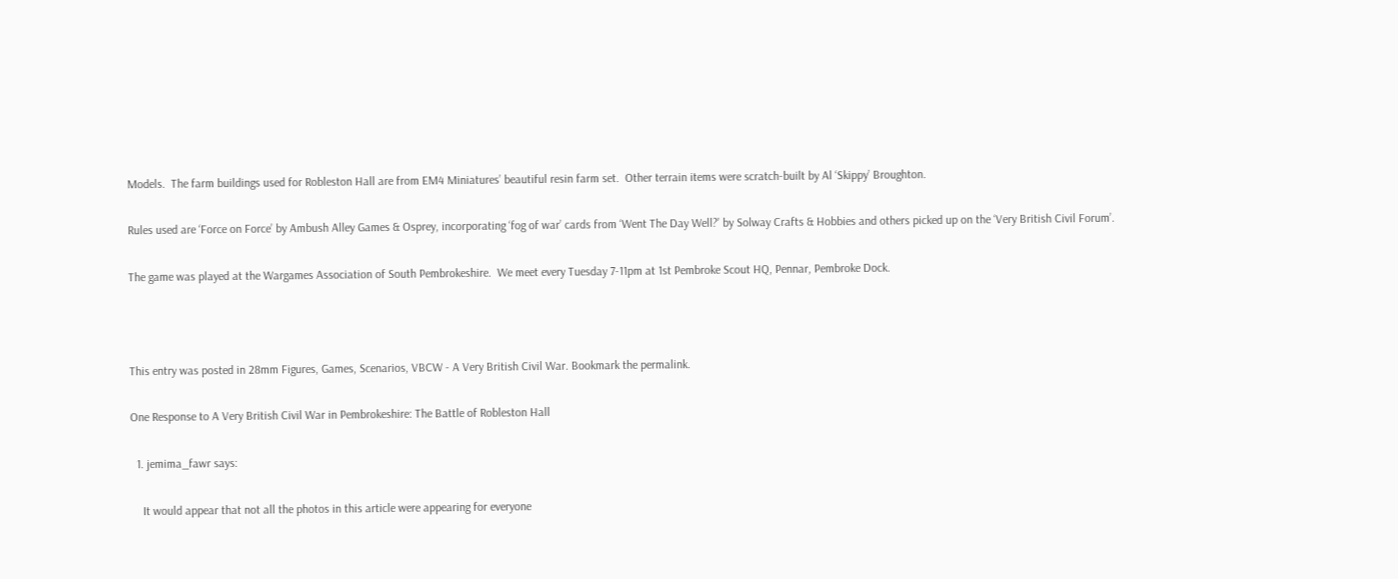Models.  The farm buildings used for Robleston Hall are from EM4 Miniatures’ beautiful resin farm set.  Other terrain items were scratch-built by Al ‘Skippy’ Broughton.

Rules used are ‘Force on Force’ by Ambush Alley Games & Osprey, incorporating ‘fog of war’ cards from ‘Went The Day Well?’ by Solway Crafts & Hobbies and others picked up on the ‘Very British Civil Forum’.

The game was played at the Wargames Association of South Pembrokeshire.  We meet every Tuesday 7-11pm at 1st Pembroke Scout HQ, Pennar, Pembroke Dock.



This entry was posted in 28mm Figures, Games, Scenarios, VBCW - A Very British Civil War. Bookmark the permalink.

One Response to A Very British Civil War in Pembrokeshire: The Battle of Robleston Hall

  1. jemima_fawr says:

    It would appear that not all the photos in this article were appearing for everyone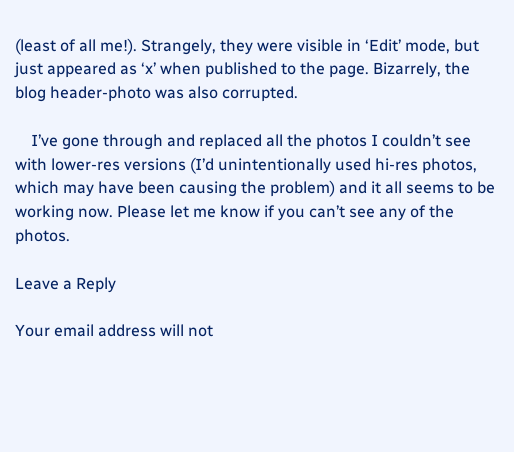(least of all me!). Strangely, they were visible in ‘Edit’ mode, but just appeared as ‘x’ when published to the page. Bizarrely, the blog header-photo was also corrupted.

    I’ve gone through and replaced all the photos I couldn’t see with lower-res versions (I’d unintentionally used hi-res photos, which may have been causing the problem) and it all seems to be working now. Please let me know if you can’t see any of the photos.

Leave a Reply

Your email address will not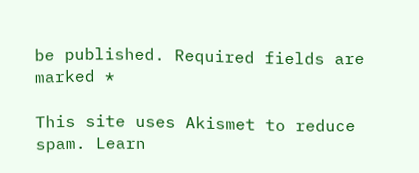be published. Required fields are marked *

This site uses Akismet to reduce spam. Learn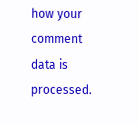how your comment data is processed.